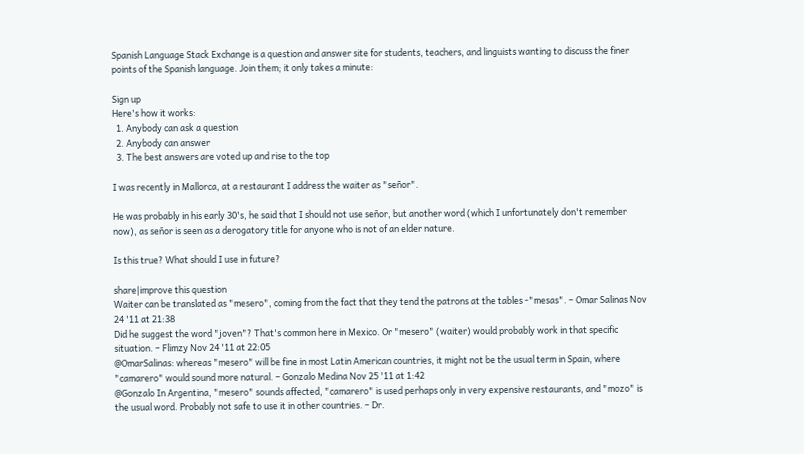Spanish Language Stack Exchange is a question and answer site for students, teachers, and linguists wanting to discuss the finer points of the Spanish language. Join them; it only takes a minute:

Sign up
Here's how it works:
  1. Anybody can ask a question
  2. Anybody can answer
  3. The best answers are voted up and rise to the top

I was recently in Mallorca, at a restaurant I address the waiter as "señor".

He was probably in his early 30's, he said that I should not use señor, but another word (which I unfortunately don't remember now), as señor is seen as a derogatory title for anyone who is not of an elder nature.

Is this true? What should I use in future?

share|improve this question
Waiter can be translated as "mesero", coming from the fact that they tend the patrons at the tables -"mesas". – Omar Salinas Nov 24 '11 at 21:38
Did he suggest the word "joven"? That's common here in Mexico. Or "mesero" (waiter) would probably work in that specific situation. – Flimzy Nov 24 '11 at 22:05
@OmarSalinas: whereas "mesero" will be fine in most Latin American countries, it might not be the usual term in Spain, where "camarero" would sound more natural. – Gonzalo Medina Nov 25 '11 at 1:42
@Gonzalo In Argentina, "mesero" sounds affected, "camarero" is used perhaps only in very expensive restaurants, and "mozo" is the usual word. Probably not safe to use it in other countries. – Dr.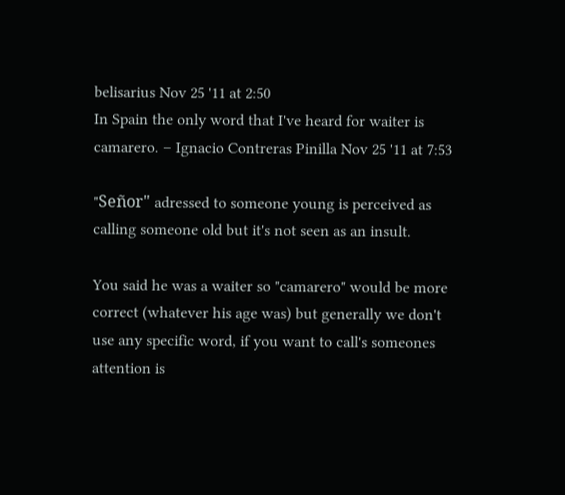belisarius Nov 25 '11 at 2:50
In Spain the only word that I've heard for waiter is camarero. – Ignacio Contreras Pinilla Nov 25 '11 at 7:53

"Señor" adressed to someone young is perceived as calling someone old but it's not seen as an insult.

You said he was a waiter so "camarero" would be more correct (whatever his age was) but generally we don't use any specific word, if you want to call's someones attention is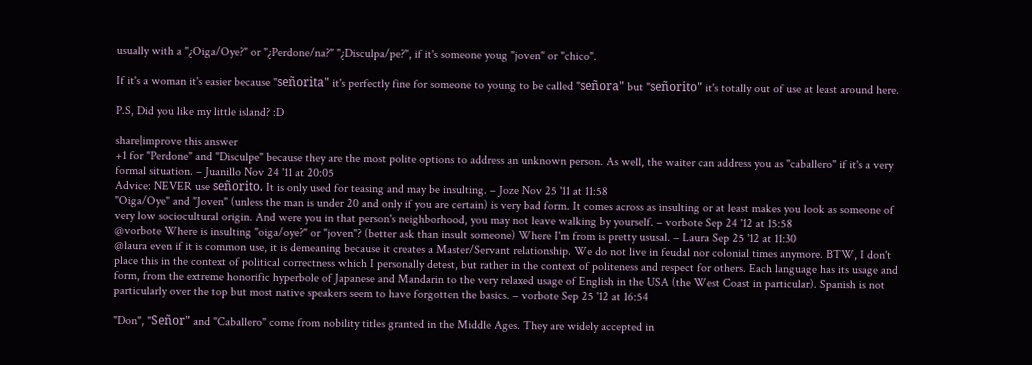usually with a "¿Oiga/Oye?" or "¿Perdone/na?" "¿Disculpa/pe?", if it's someone youg "joven" or "chico".

If it's a woman it's easier because "señorita" it's perfectly fine for someone to young to be called "señora" but "señorito" it's totally out of use at least around here.

P.S, Did you like my little island? :D

share|improve this answer
+1 for "Perdone" and "Disculpe" because they are the most polite options to address an unknown person. As well, the waiter can address you as "caballero" if it's a very formal situation. – Juanillo Nov 24 '11 at 20:05
Advice: NEVER use señorito. It is only used for teasing and may be insulting. – Joze Nov 25 '11 at 11:58
"Oiga/Oye" and "Joven" (unless the man is under 20 and only if you are certain) is very bad form. It comes across as insulting or at least makes you look as someone of very low sociocultural origin. And were you in that person's neighborhood, you may not leave walking by yourself. – vorbote Sep 24 '12 at 15:58
@vorbote Where is insulting "oiga/oye?" or "joven"? (better ask than insult someone) Where I'm from is pretty ususal. – Laura Sep 25 '12 at 11:30
@laura even if it is common use, it is demeaning because it creates a Master/Servant relationship. We do not live in feudal nor colonial times anymore. BTW, I don't place this in the context of political correctness which I personally detest, but rather in the context of politeness and respect for others. Each language has its usage and form, from the extreme honorific hyperbole of Japanese and Mandarin to the very relaxed usage of English in the USA (the West Coast in particular). Spanish is not particularly over the top but most native speakers seem to have forgotten the basics. – vorbote Sep 25 '12 at 16:54

"Don", "Señor" and "Caballero" come from nobility titles granted in the Middle Ages. They are widely accepted in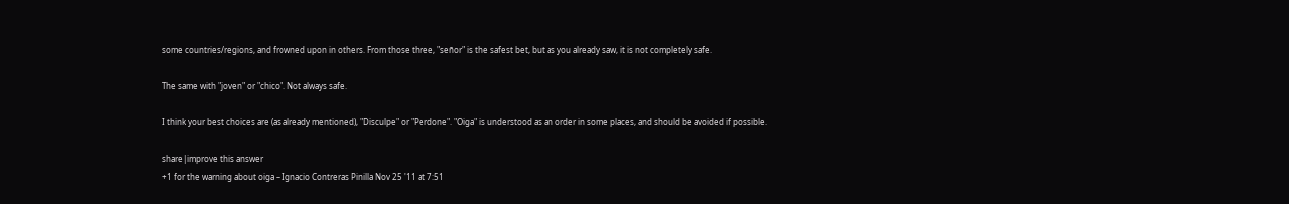some countries/regions, and frowned upon in others. From those three, "señor" is the safest bet, but as you already saw, it is not completely safe.

The same with "joven" or "chico". Not always safe.

I think your best choices are (as already mentioned), "Disculpe" or "Perdone". "Oiga" is understood as an order in some places, and should be avoided if possible.

share|improve this answer
+1 for the warning about oiga – Ignacio Contreras Pinilla Nov 25 '11 at 7:51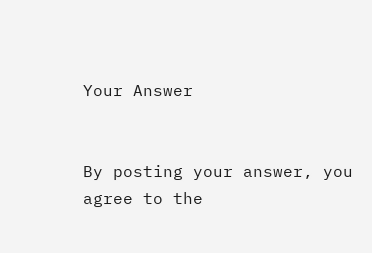Your Answer


By posting your answer, you agree to the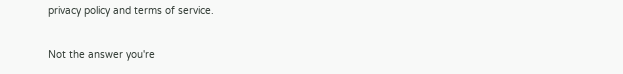privacy policy and terms of service.

Not the answer you're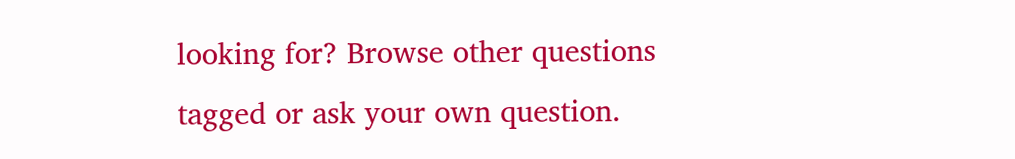looking for? Browse other questions tagged or ask your own question.